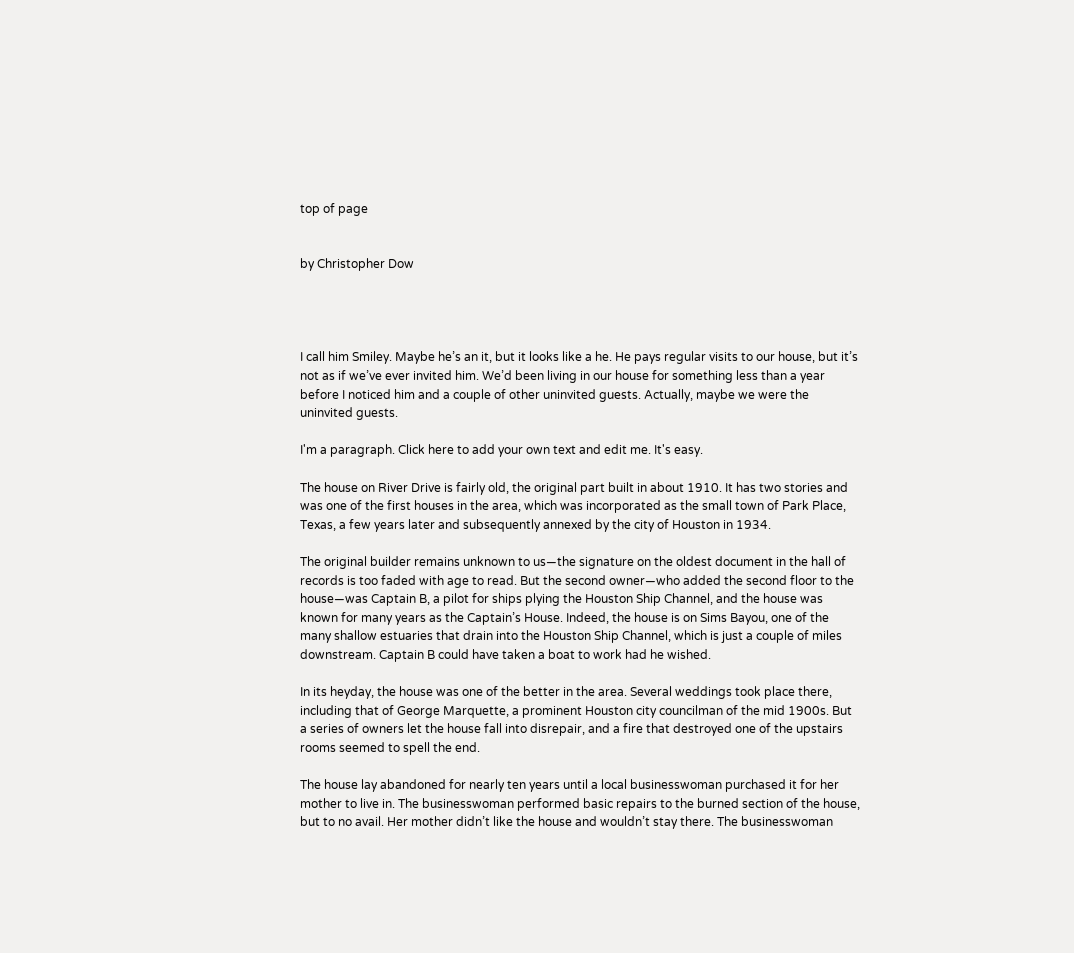top of page


by Christopher Dow




I call him Smiley. Maybe he’s an it, but it looks like a he. He pays regular visits to our house, but it’s not as if we’ve ever invited him. We’d been living in our house for something less than a year before I noticed him and a couple of other uninvited guests. Actually, maybe we were the uninvited guests.

I'm a paragraph. Click here to add your own text and edit me. It's easy.

The house on River Drive is fairly old, the original part built in about 1910. It has two stories and was one of the first houses in the area, which was incorporated as the small town of Park Place, Texas, a few years later and subsequently annexed by the city of Houston in 1934.

The original builder remains unknown to us—the signature on the oldest document in the hall of records is too faded with age to read. But the second owner—who added the second floor to the house—was Captain B, a pilot for ships plying the Houston Ship Channel, and the house was known for many years as the Captain’s House. Indeed, the house is on Sims Bayou, one of the many shallow estuaries that drain into the Houston Ship Channel, which is just a couple of miles downstream. Captain B could have taken a boat to work had he wished.

In its heyday, the house was one of the better in the area. Several weddings took place there, including that of George Marquette, a prominent Houston city councilman of the mid 1900s. But a series of owners let the house fall into disrepair, and a fire that destroyed one of the upstairs rooms seemed to spell the end.

The house lay abandoned for nearly ten years until a local businesswoman purchased it for her mother to live in. The businesswoman performed basic repairs to the burned section of the house, but to no avail. Her mother didn’t like the house and wouldn’t stay there. The businesswoman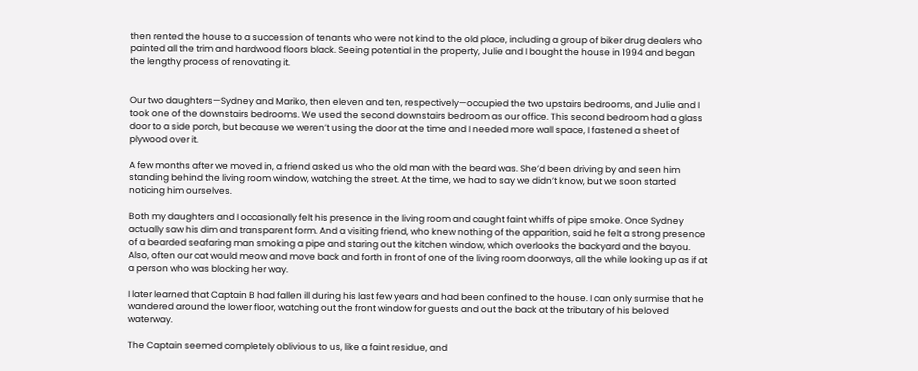then rented the house to a succession of tenants who were not kind to the old place, including a group of biker drug dealers who painted all the trim and hardwood floors black. Seeing potential in the property, Julie and I bought the house in 1994 and began the lengthy process of renovating it.


Our two daughters—Sydney and Mariko, then eleven and ten, respectively—occupied the two upstairs bedrooms, and Julie and I took one of the downstairs bedrooms. We used the second downstairs bedroom as our office. This second bedroom had a glass door to a side porch, but because we weren’t using the door at the time and I needed more wall space, I fastened a sheet of plywood over it.

A few months after we moved in, a friend asked us who the old man with the beard was. She’d been driving by and seen him standing behind the living room window, watching the street. At the time, we had to say we didn’t know, but we soon started noticing him ourselves.

Both my daughters and I occasionally felt his presence in the living room and caught faint whiffs of pipe smoke. Once Sydney actually saw his dim and transparent form. And a visiting friend, who knew nothing of the apparition, said he felt a strong presence of a bearded seafaring man smoking a pipe and staring out the kitchen window, which overlooks the backyard and the bayou. Also, often our cat would meow and move back and forth in front of one of the living room doorways, all the while looking up as if at a person who was blocking her way.

I later learned that Captain B had fallen ill during his last few years and had been confined to the house. I can only surmise that he wandered around the lower floor, watching out the front window for guests and out the back at the tributary of his beloved waterway.

The Captain seemed completely oblivious to us, like a faint residue, and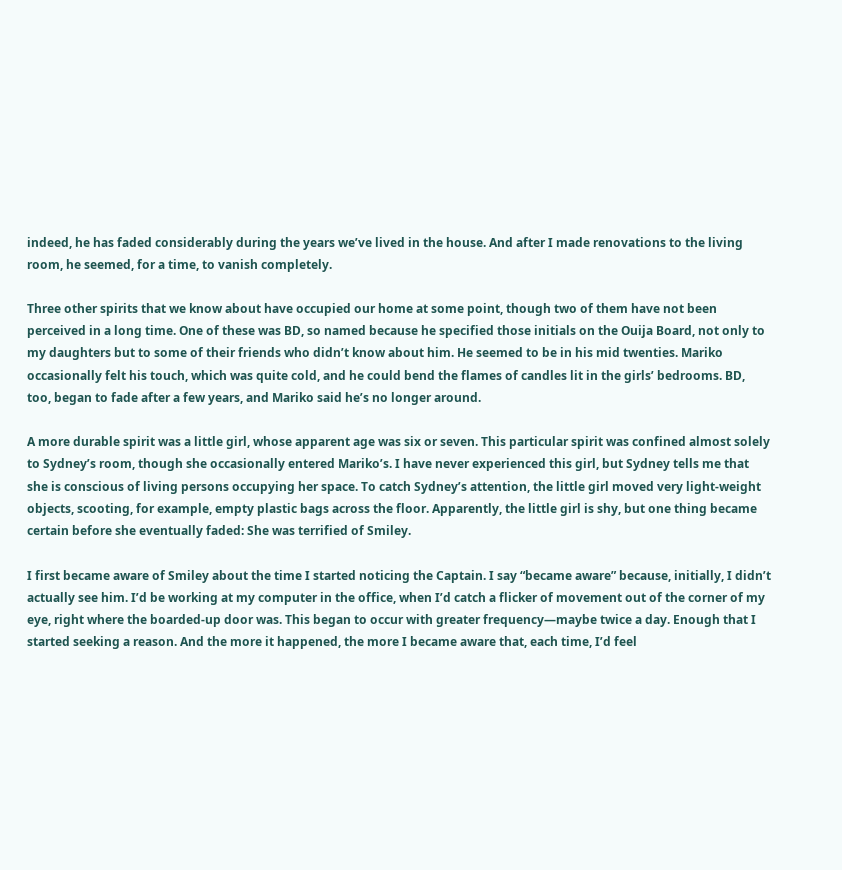indeed, he has faded considerably during the years we’ve lived in the house. And after I made renovations to the living room, he seemed, for a time, to vanish completely.

Three other spirits that we know about have occupied our home at some point, though two of them have not been perceived in a long time. One of these was BD, so named because he specified those initials on the Ouija Board, not only to my daughters but to some of their friends who didn’t know about him. He seemed to be in his mid twenties. Mariko occasionally felt his touch, which was quite cold, and he could bend the flames of candles lit in the girls’ bedrooms. BD, too, began to fade after a few years, and Mariko said he’s no longer around.

A more durable spirit was a little girl, whose apparent age was six or seven. This particular spirit was confined almost solely to Sydney’s room, though she occasionally entered Mariko’s. I have never experienced this girl, but Sydney tells me that she is conscious of living persons occupying her space. To catch Sydney’s attention, the little girl moved very light-weight objects, scooting, for example, empty plastic bags across the floor. Apparently, the little girl is shy, but one thing became certain before she eventually faded: She was terrified of Smiley.

I first became aware of Smiley about the time I started noticing the Captain. I say “became aware” because, initially, I didn’t actually see him. I’d be working at my computer in the office, when I’d catch a flicker of movement out of the corner of my eye, right where the boarded-up door was. This began to occur with greater frequency—maybe twice a day. Enough that I started seeking a reason. And the more it happened, the more I became aware that, each time, I’d feel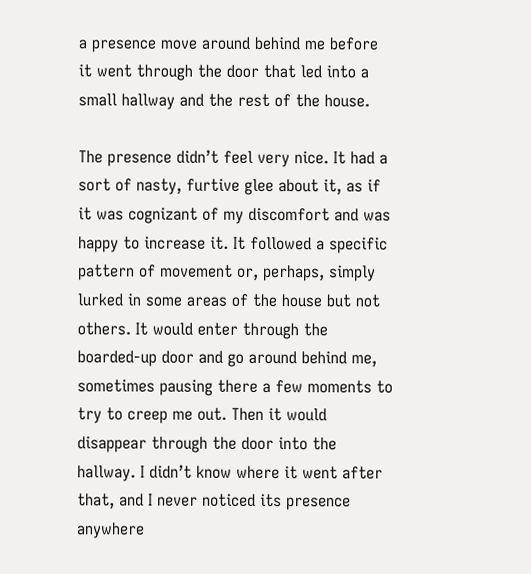a presence move around behind me before it went through the door that led into a small hallway and the rest of the house.

The presence didn’t feel very nice. It had a sort of nasty, furtive glee about it, as if it was cognizant of my discomfort and was happy to increase it. It followed a specific pattern of movement or, perhaps, simply lurked in some areas of the house but not others. It would enter through the boarded-up door and go around behind me, sometimes pausing there a few moments to try to creep me out. Then it would disappear through the door into the hallway. I didn’t know where it went after that, and I never noticed its presence anywhere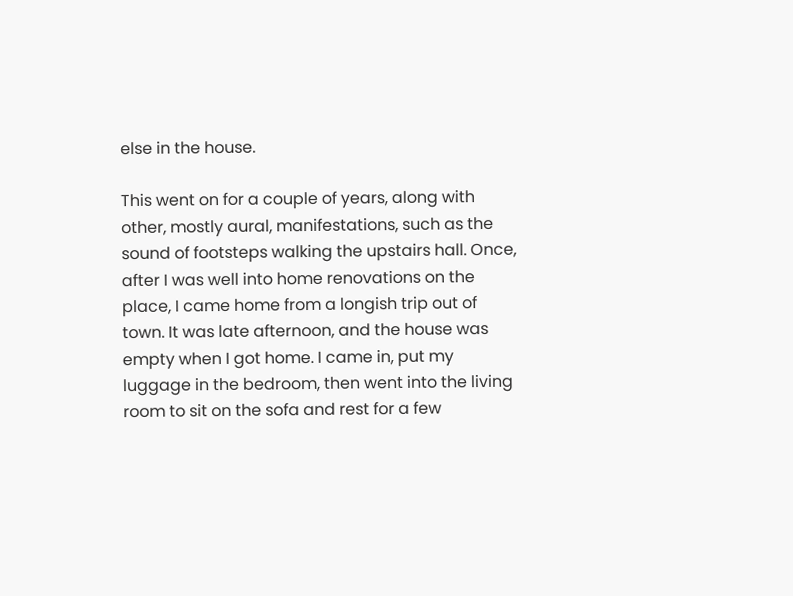else in the house.

This went on for a couple of years, along with other, mostly aural, manifestations, such as the sound of footsteps walking the upstairs hall. Once, after I was well into home renovations on the place, I came home from a longish trip out of town. It was late afternoon, and the house was empty when I got home. I came in, put my luggage in the bedroom, then went into the living room to sit on the sofa and rest for a few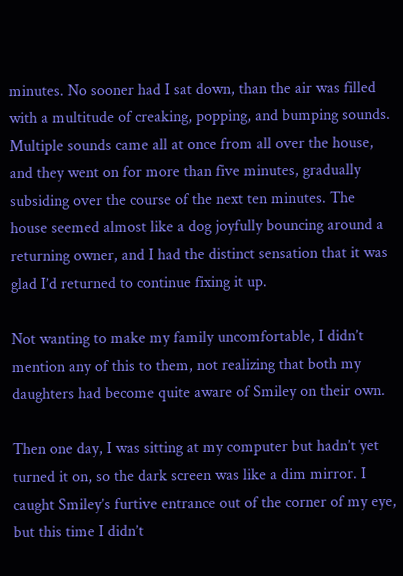minutes. No sooner had I sat down, than the air was filled with a multitude of creaking, popping, and bumping sounds. Multiple sounds came all at once from all over the house, and they went on for more than five minutes, gradually subsiding over the course of the next ten minutes. The house seemed almost like a dog joyfully bouncing around a returning owner, and I had the distinct sensation that it was glad I’d returned to continue fixing it up.

Not wanting to make my family uncomfortable, I didn’t mention any of this to them, not realizing that both my daughters had become quite aware of Smiley on their own.

Then one day, I was sitting at my computer but hadn’t yet turned it on, so the dark screen was like a dim mirror. I caught Smiley’s furtive entrance out of the corner of my eye, but this time I didn’t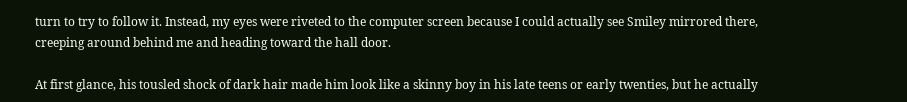turn to try to follow it. Instead, my eyes were riveted to the computer screen because I could actually see Smiley mirrored there, creeping around behind me and heading toward the hall door.

At first glance, his tousled shock of dark hair made him look like a skinny boy in his late teens or early twenties, but he actually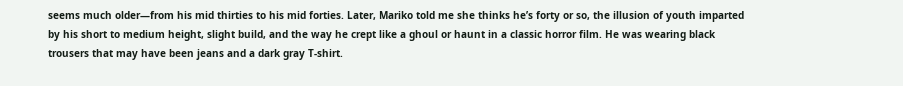seems much older—from his mid thirties to his mid forties. Later, Mariko told me she thinks he’s forty or so, the illusion of youth imparted by his short to medium height, slight build, and the way he crept like a ghoul or haunt in a classic horror film. He was wearing black trousers that may have been jeans and a dark gray T-shirt.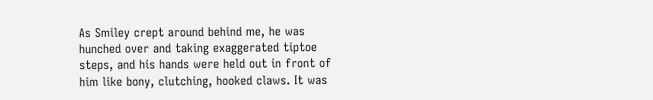As Smiley crept around behind me, he was hunched over and taking exaggerated tiptoe steps, and his hands were held out in front of him like bony, clutching, hooked claws. It was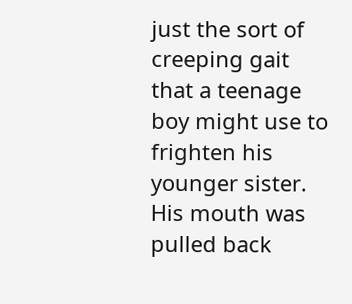just the sort of creeping gait that a teenage boy might use to frighten his younger sister. His mouth was pulled back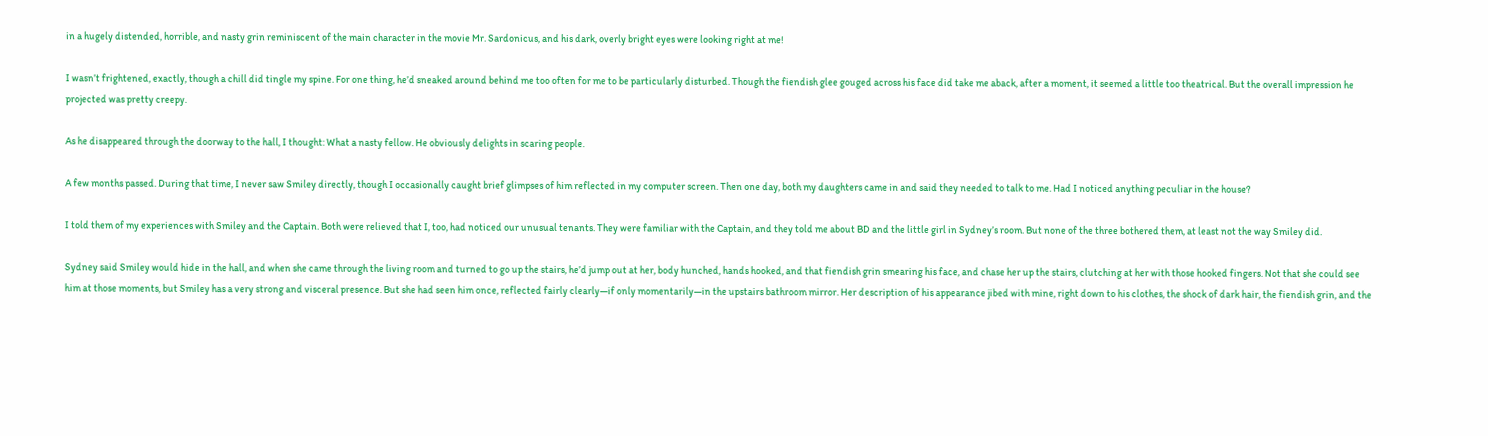in a hugely distended, horrible, and nasty grin reminiscent of the main character in the movie Mr. Sardonicus, and his dark, overly bright eyes were looking right at me!

I wasn’t frightened, exactly, though a chill did tingle my spine. For one thing, he’d sneaked around behind me too often for me to be particularly disturbed. Though the fiendish glee gouged across his face did take me aback, after a moment, it seemed a little too theatrical. But the overall impression he projected was pretty creepy.

As he disappeared through the doorway to the hall, I thought: What a nasty fellow. He obviously delights in scaring people.

A few months passed. During that time, I never saw Smiley directly, though I occasionally caught brief glimpses of him reflected in my computer screen. Then one day, both my daughters came in and said they needed to talk to me. Had I noticed anything peculiar in the house?

I told them of my experiences with Smiley and the Captain. Both were relieved that I, too, had noticed our unusual tenants. They were familiar with the Captain, and they told me about BD and the little girl in Sydney’s room. But none of the three bothered them, at least not the way Smiley did.

Sydney said Smiley would hide in the hall, and when she came through the living room and turned to go up the stairs, he’d jump out at her, body hunched, hands hooked, and that fiendish grin smearing his face, and chase her up the stairs, clutching at her with those hooked fingers. Not that she could see him at those moments, but Smiley has a very strong and visceral presence. But she had seen him once, reflected fairly clearly—if only momentarily—in the upstairs bathroom mirror. Her description of his appearance jibed with mine, right down to his clothes, the shock of dark hair, the fiendish grin, and the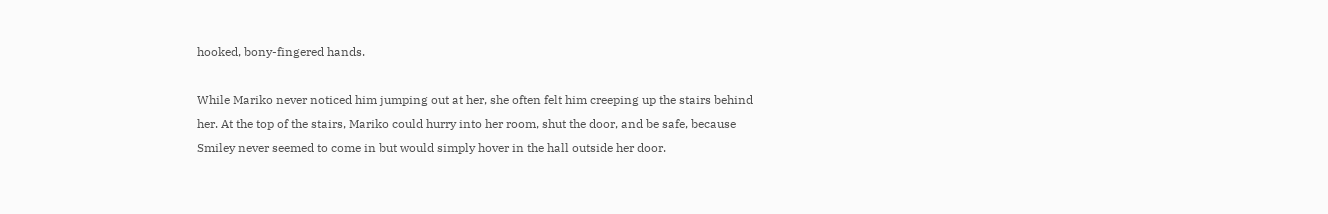hooked, bony-fingered hands.

While Mariko never noticed him jumping out at her, she often felt him creeping up the stairs behind her. At the top of the stairs, Mariko could hurry into her room, shut the door, and be safe, because Smiley never seemed to come in but would simply hover in the hall outside her door.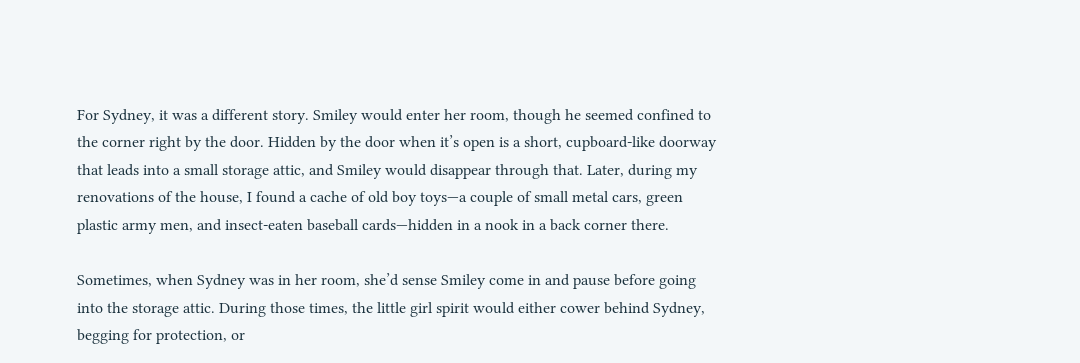For Sydney, it was a different story. Smiley would enter her room, though he seemed confined to the corner right by the door. Hidden by the door when it’s open is a short, cupboard-like doorway that leads into a small storage attic, and Smiley would disappear through that. Later, during my renovations of the house, I found a cache of old boy toys—a couple of small metal cars, green plastic army men, and insect-eaten baseball cards—hidden in a nook in a back corner there.

Sometimes, when Sydney was in her room, she’d sense Smiley come in and pause before going into the storage attic. During those times, the little girl spirit would either cower behind Sydney, begging for protection, or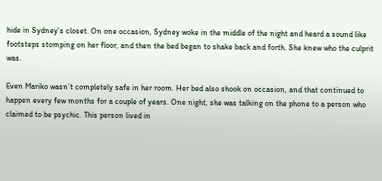hide in Sydney’s closet. On one occasion, Sydney woke in the middle of the night and heard a sound like footsteps stomping on her floor, and then the bed began to shake back and forth. She knew who the culprit was.

Even Mariko wasn’t completely safe in her room. Her bed also shook on occasion, and that continued to happen every few months for a couple of years. One night, she was talking on the phone to a person who claimed to be psychic. This person lived in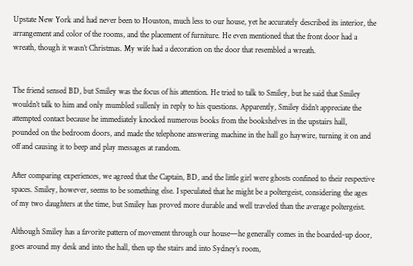Upstate New York and had never been to Houston, much less to our house, yet he accurately described its interior, the arrangement and color of the rooms, and the placement of furniture. He even mentioned that the front door had a wreath, though it wasn’t Christmas. My wife had a decoration on the door that resembled a wreath.


The friend sensed BD, but Smiley was the focus of his attention. He tried to talk to Smiley, but he said that Smiley wouldn’t talk to him and only mumbled sullenly in reply to his questions. Apparently, Smiley didn’t appreciate the attempted contact because he immediately knocked numerous books from the bookshelves in the upstairs hall, pounded on the bedroom doors, and made the telephone answering machine in the hall go haywire, turning it on and off and causing it to beep and play messages at random.

After comparing experiences, we agreed that the Captain, BD, and the little girl were ghosts confined to their respective spaces. Smiley, however, seems to be something else. I speculated that he might be a poltergeist, considering the ages of my two daughters at the time, but Smiley has proved more durable and well traveled than the average poltergeist.

Although Smiley has a favorite pattern of movement through our house—he generally comes in the boarded-up door, goes around my desk and into the hall, then up the stairs and into Sydney’s room,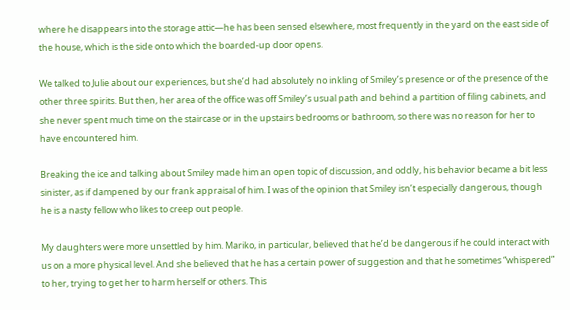where he disappears into the storage attic—he has been sensed elsewhere, most frequently in the yard on the east side of the house, which is the side onto which the boarded-up door opens.

We talked to Julie about our experiences, but she’d had absolutely no inkling of Smiley’s presence or of the presence of the other three spirits. But then, her area of the office was off Smiley’s usual path and behind a partition of filing cabinets, and she never spent much time on the staircase or in the upstairs bedrooms or bathroom, so there was no reason for her to have encountered him.

Breaking the ice and talking about Smiley made him an open topic of discussion, and oddly, his behavior became a bit less sinister, as if dampened by our frank appraisal of him. I was of the opinion that Smiley isn’t especially dangerous, though he is a nasty fellow who likes to creep out people.

My daughters were more unsettled by him. Mariko, in particular, believed that he’d be dangerous if he could interact with us on a more physical level. And she believed that he has a certain power of suggestion and that he sometimes “whispered” to her, trying to get her to harm herself or others. This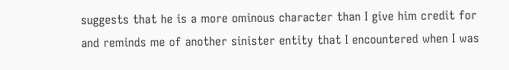suggests that he is a more ominous character than I give him credit for and reminds me of another sinister entity that I encountered when I was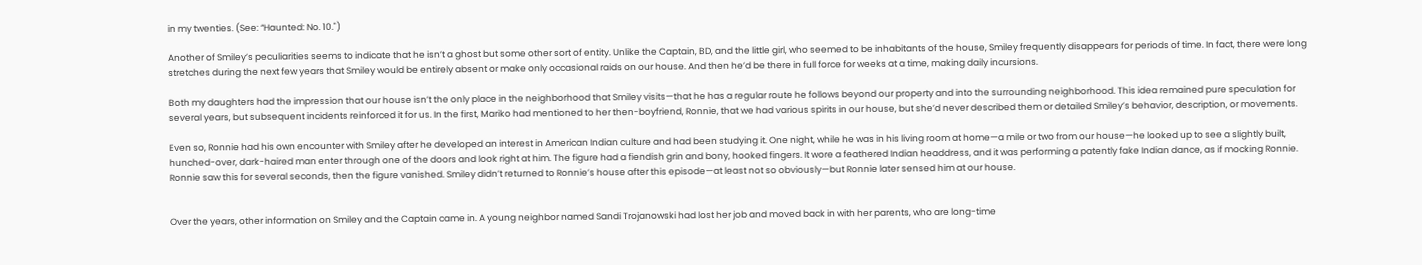in my twenties. (See: “Haunted: No. 10.")

Another of Smiley’s peculiarities seems to indicate that he isn’t a ghost but some other sort of entity. Unlike the Captain, BD, and the little girl, who seemed to be inhabitants of the house, Smiley frequently disappears for periods of time. In fact, there were long stretches during the next few years that Smiley would be entirely absent or make only occasional raids on our house. And then he’d be there in full force for weeks at a time, making daily incursions.

Both my daughters had the impression that our house isn’t the only place in the neighborhood that Smiley visits—that he has a regular route he follows beyond our property and into the surrounding neighborhood. This idea remained pure speculation for several years, but subsequent incidents reinforced it for us. In the first, Mariko had mentioned to her then-boyfriend, Ronnie, that we had various spirits in our house, but she’d never described them or detailed Smiley’s behavior, description, or movements.

Even so, Ronnie had his own encounter with Smiley after he developed an interest in American Indian culture and had been studying it. One night, while he was in his living room at home—a mile or two from our house—he looked up to see a slightly built, hunched-over, dark-haired man enter through one of the doors and look right at him. The figure had a fiendish grin and bony, hooked fingers. It wore a feathered Indian headdress, and it was performing a patently fake Indian dance, as if mocking Ronnie. Ronnie saw this for several seconds, then the figure vanished. Smiley didn’t returned to Ronnie’s house after this episode—at least not so obviously—but Ronnie later sensed him at our house.


Over the years, other information on Smiley and the Captain came in. A young neighbor named Sandi Trojanowski had lost her job and moved back in with her parents, who are long-time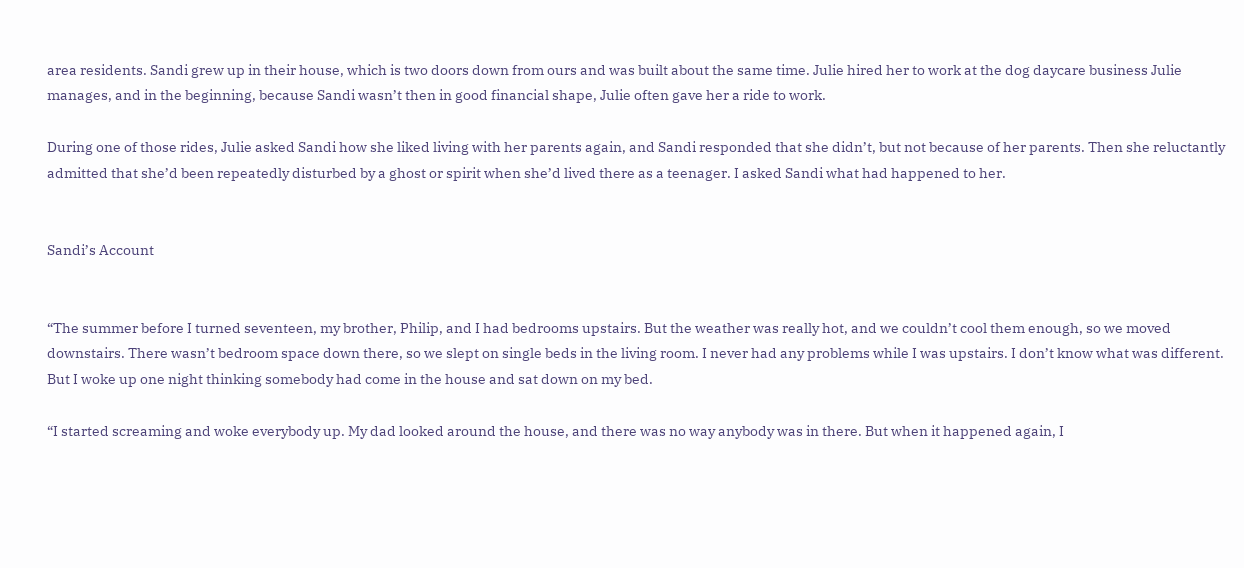area residents. Sandi grew up in their house, which is two doors down from ours and was built about the same time. Julie hired her to work at the dog daycare business Julie manages, and in the beginning, because Sandi wasn’t then in good financial shape, Julie often gave her a ride to work.

During one of those rides, Julie asked Sandi how she liked living with her parents again, and Sandi responded that she didn’t, but not because of her parents. Then she reluctantly admitted that she’d been repeatedly disturbed by a ghost or spirit when she’d lived there as a teenager. I asked Sandi what had happened to her.


Sandi’s Account


“The summer before I turned seventeen, my brother, Philip, and I had bedrooms upstairs. But the weather was really hot, and we couldn’t cool them enough, so we moved downstairs. There wasn’t bedroom space down there, so we slept on single beds in the living room. I never had any problems while I was upstairs. I don’t know what was different. But I woke up one night thinking somebody had come in the house and sat down on my bed.

“I started screaming and woke everybody up. My dad looked around the house, and there was no way anybody was in there. But when it happened again, I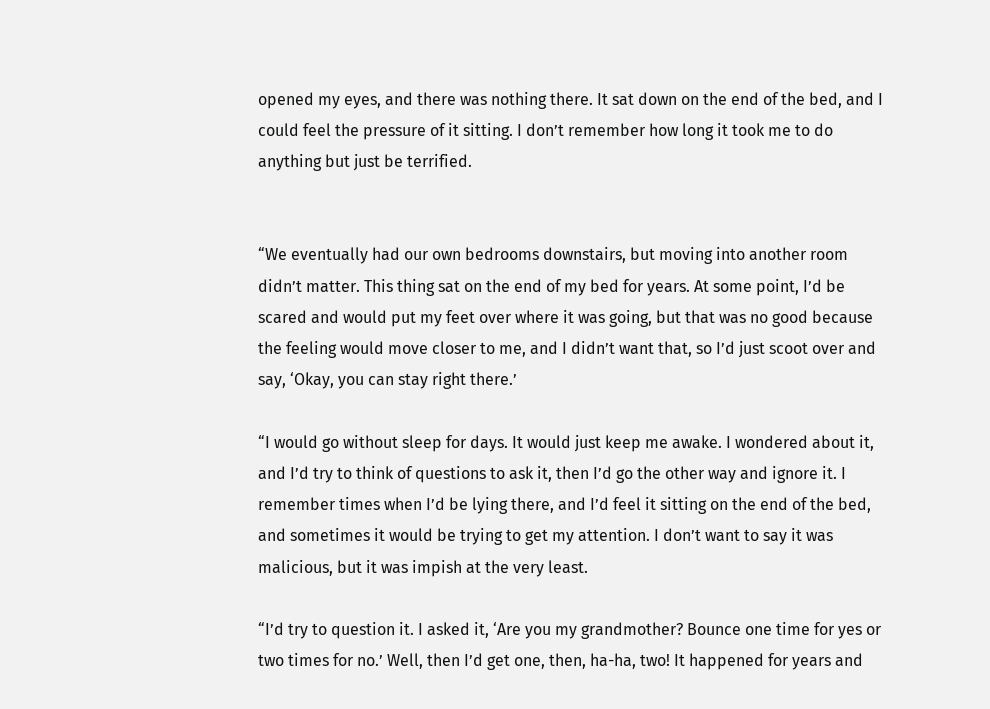opened my eyes, and there was nothing there. It sat down on the end of the bed, and I could feel the pressure of it sitting. I don’t remember how long it took me to do anything but just be terrified.


“We eventually had our own bedrooms downstairs, but moving into another room didn’t matter. This thing sat on the end of my bed for years. At some point, I’d be scared and would put my feet over where it was going, but that was no good because the feeling would move closer to me, and I didn’t want that, so I’d just scoot over and say, ‘Okay, you can stay right there.’

“I would go without sleep for days. It would just keep me awake. I wondered about it, and I’d try to think of questions to ask it, then I’d go the other way and ignore it. I remember times when I’d be lying there, and I’d feel it sitting on the end of the bed, and sometimes it would be trying to get my attention. I don’t want to say it was malicious, but it was impish at the very least.

“I’d try to question it. I asked it, ‘Are you my grandmother? Bounce one time for yes or two times for no.’ Well, then I’d get one, then, ha-ha, two! It happened for years and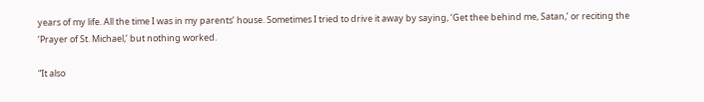years of my life. All the time I was in my parents’ house. Sometimes I tried to drive it away by saying, ‘Get thee behind me, Satan,’ or reciting the ‘Prayer of St. Michael,’ but nothing worked.

“It also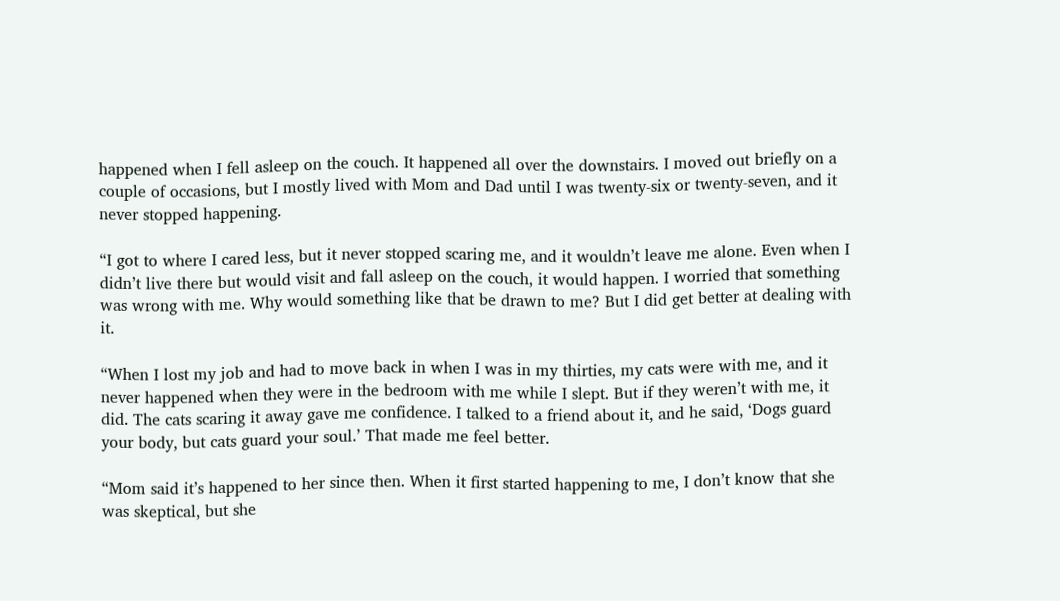happened when I fell asleep on the couch. It happened all over the downstairs. I moved out briefly on a couple of occasions, but I mostly lived with Mom and Dad until I was twenty-six or twenty-seven, and it never stopped happening.

“I got to where I cared less, but it never stopped scaring me, and it wouldn’t leave me alone. Even when I didn’t live there but would visit and fall asleep on the couch, it would happen. I worried that something was wrong with me. Why would something like that be drawn to me? But I did get better at dealing with it.

“When I lost my job and had to move back in when I was in my thirties, my cats were with me, and it never happened when they were in the bedroom with me while I slept. But if they weren’t with me, it did. The cats scaring it away gave me confidence. I talked to a friend about it, and he said, ‘Dogs guard your body, but cats guard your soul.’ That made me feel better.

“Mom said it’s happened to her since then. When it first started happening to me, I don’t know that she was skeptical, but she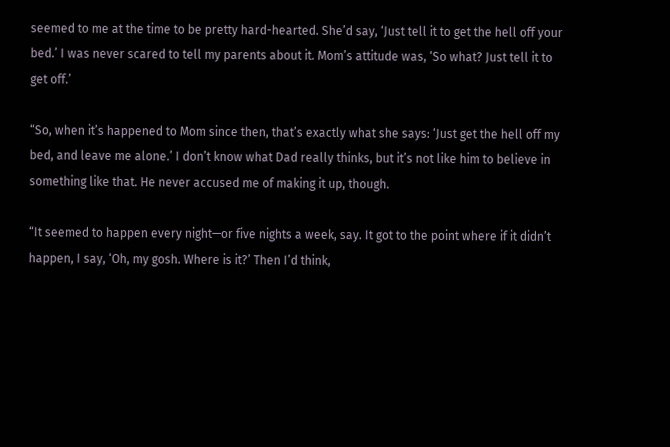seemed to me at the time to be pretty hard-hearted. She’d say, ‘Just tell it to get the hell off your bed.’ I was never scared to tell my parents about it. Mom’s attitude was, ‘So what? Just tell it to get off.’

“So, when it’s happened to Mom since then, that’s exactly what she says: ‘Just get the hell off my bed, and leave me alone.’ I don’t know what Dad really thinks, but it’s not like him to believe in something like that. He never accused me of making it up, though.

“It seemed to happen every night—or five nights a week, say. It got to the point where if it didn’t happen, I say, ‘Oh, my gosh. Where is it?’ Then I’d think,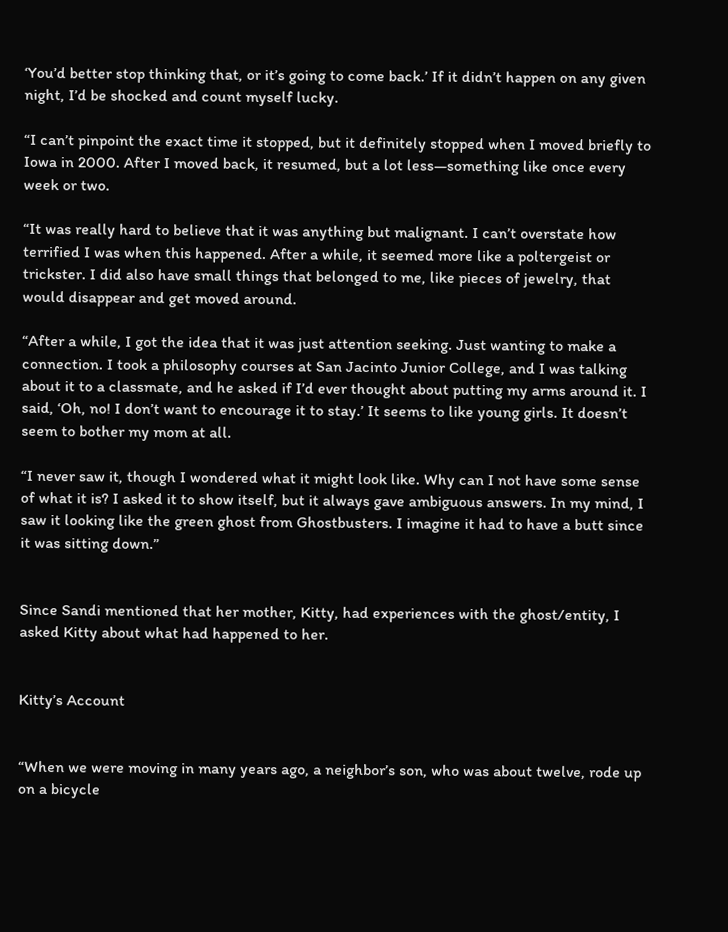‘You’d better stop thinking that, or it’s going to come back.’ If it didn’t happen on any given night, I’d be shocked and count myself lucky.

“I can’t pinpoint the exact time it stopped, but it definitely stopped when I moved briefly to Iowa in 2000. After I moved back, it resumed, but a lot less—something like once every week or two.

“It was really hard to believe that it was anything but malignant. I can’t overstate how terrified I was when this happened. After a while, it seemed more like a poltergeist or trickster. I did also have small things that belonged to me, like pieces of jewelry, that would disappear and get moved around.

“After a while, I got the idea that it was just attention seeking. Just wanting to make a connection. I took a philosophy courses at San Jacinto Junior College, and I was talking about it to a classmate, and he asked if I’d ever thought about putting my arms around it. I said, ‘Oh, no! I don’t want to encourage it to stay.’ It seems to like young girls. It doesn’t seem to bother my mom at all.

“I never saw it, though I wondered what it might look like. Why can I not have some sense of what it is? I asked it to show itself, but it always gave ambiguous answers. In my mind, I saw it looking like the green ghost from Ghostbusters. I imagine it had to have a butt since it was sitting down.”


Since Sandi mentioned that her mother, Kitty, had experiences with the ghost/entity, I asked Kitty about what had happened to her.


Kitty’s Account


“When we were moving in many years ago, a neighbor’s son, who was about twelve, rode up on a bicycle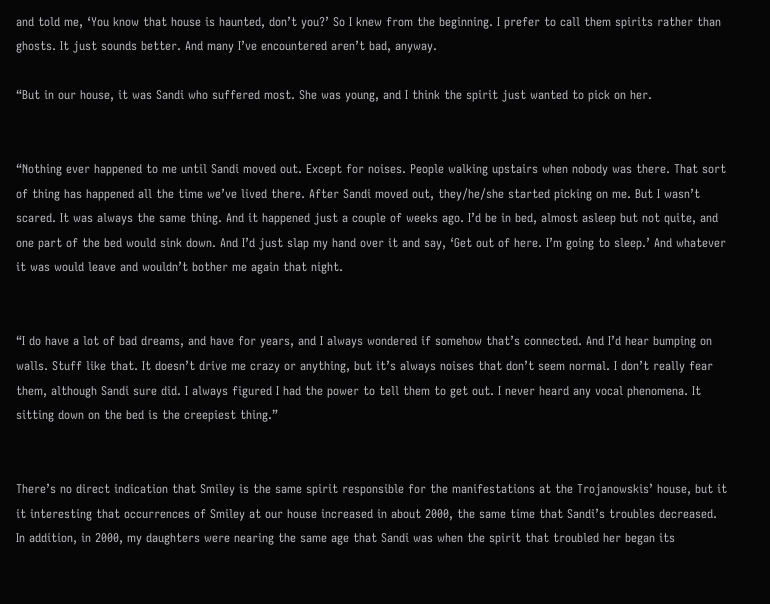and told me, ‘You know that house is haunted, don’t you?’ So I knew from the beginning. I prefer to call them spirits rather than ghosts. It just sounds better. And many I’ve encountered aren’t bad, anyway.

“But in our house, it was Sandi who suffered most. She was young, and I think the spirit just wanted to pick on her.


“Nothing ever happened to me until Sandi moved out. Except for noises. People walking upstairs when nobody was there. That sort of thing has happened all the time we’ve lived there. After Sandi moved out, they/he/she started picking on me. But I wasn’t scared. It was always the same thing. And it happened just a couple of weeks ago. I’d be in bed, almost asleep but not quite, and one part of the bed would sink down. And I’d just slap my hand over it and say, ‘Get out of here. I’m going to sleep.’ And whatever it was would leave and wouldn’t bother me again that night.


“I do have a lot of bad dreams, and have for years, and I always wondered if somehow that’s connected. And I’d hear bumping on walls. Stuff like that. It doesn’t drive me crazy or anything, but it’s always noises that don’t seem normal. I don’t really fear them, although Sandi sure did. I always figured I had the power to tell them to get out. I never heard any vocal phenomena. It sitting down on the bed is the creepiest thing.”


There’s no direct indication that Smiley is the same spirit responsible for the manifestations at the Trojanowskis’ house, but it it interesting that occurrences of Smiley at our house increased in about 2000, the same time that Sandi’s troubles decreased. In addition, in 2000, my daughters were nearing the same age that Sandi was when the spirit that troubled her began its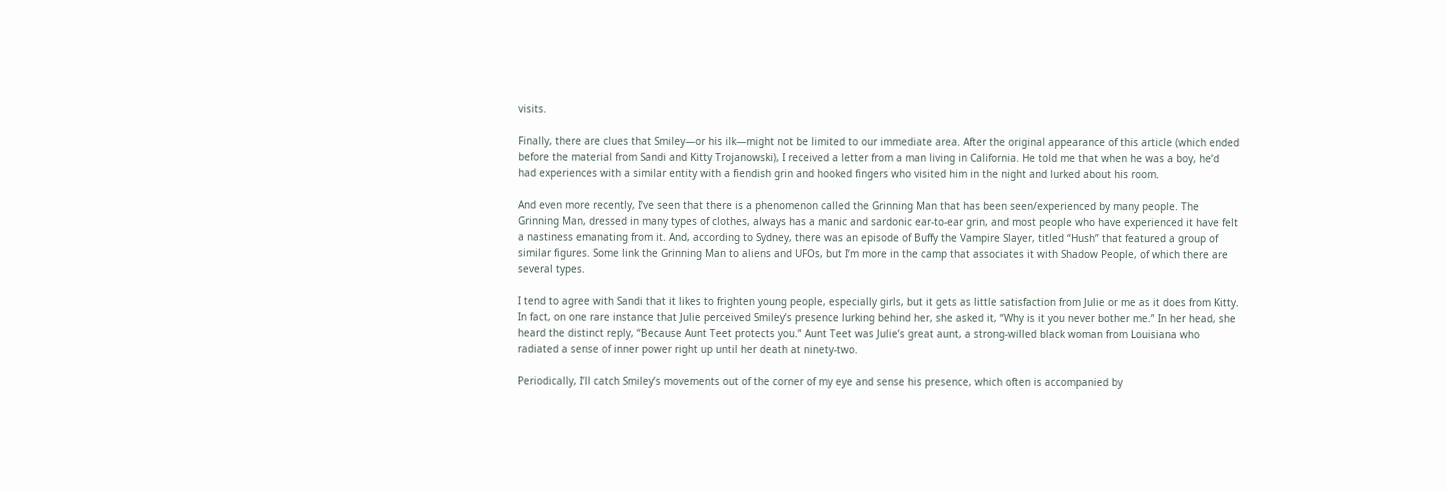visits.

Finally, there are clues that Smiley—or his ilk—might not be limited to our immediate area. After the original appearance of this article (which ended before the material from Sandi and Kitty Trojanowski), I received a letter from a man living in California. He told me that when he was a boy, he’d had experiences with a similar entity with a fiendish grin and hooked fingers who visited him in the night and lurked about his room.

And even more recently, I’ve seen that there is a phenomenon called the Grinning Man that has been seen/experienced by many people. The Grinning Man, dressed in many types of clothes, always has a manic and sardonic ear-to-ear grin, and most people who have experienced it have felt a nastiness emanating from it. And, according to Sydney, there was an episode of Buffy the Vampire Slayer, titled “Hush” that featured a group of similar figures. Some link the Grinning Man to aliens and UFOs, but I’m more in the camp that associates it with Shadow People, of which there are several types.

I tend to agree with Sandi that it likes to frighten young people, especially girls, but it gets as little satisfaction from Julie or me as it does from Kitty. In fact, on one rare instance that Julie perceived Smiley’s presence lurking behind her, she asked it, “Why is it you never bother me.” In her head, she heard the distinct reply, “Because Aunt Teet protects you.” Aunt Teet was Julie’s great aunt, a strong-willed black woman from Louisiana who radiated a sense of inner power right up until her death at ninety-two.

Periodically, I’ll catch Smiley’s movements out of the corner of my eye and sense his presence, which often is accompanied by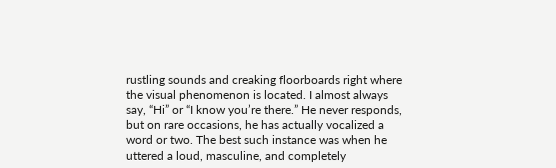rustling sounds and creaking floorboards right where the visual phenomenon is located. I almost always say, “Hi” or “I know you’re there.” He never responds, but on rare occasions, he has actually vocalized a word or two. The best such instance was when he uttered a loud, masculine, and completely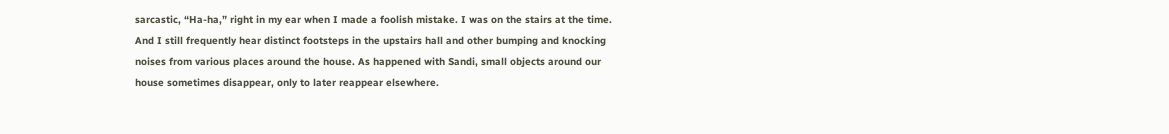sarcastic, “Ha-ha,” right in my ear when I made a foolish mistake. I was on the stairs at the time. And I still frequently hear distinct footsteps in the upstairs hall and other bumping and knocking noises from various places around the house. As happened with Sandi, small objects around our house sometimes disappear, only to later reappear elsewhere.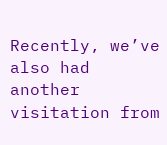Recently, we’ve also had another visitation from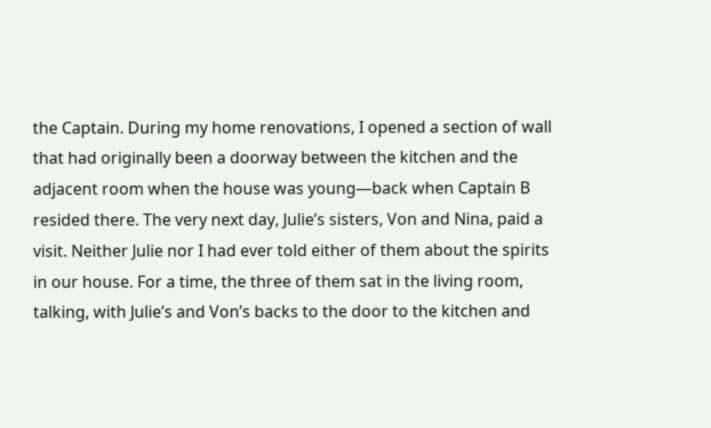the Captain. During my home renovations, I opened a section of wall that had originally been a doorway between the kitchen and the adjacent room when the house was young—back when Captain B resided there. The very next day, Julie’s sisters, Von and Nina, paid a visit. Neither Julie nor I had ever told either of them about the spirits in our house. For a time, the three of them sat in the living room, talking, with Julie’s and Von’s backs to the door to the kitchen and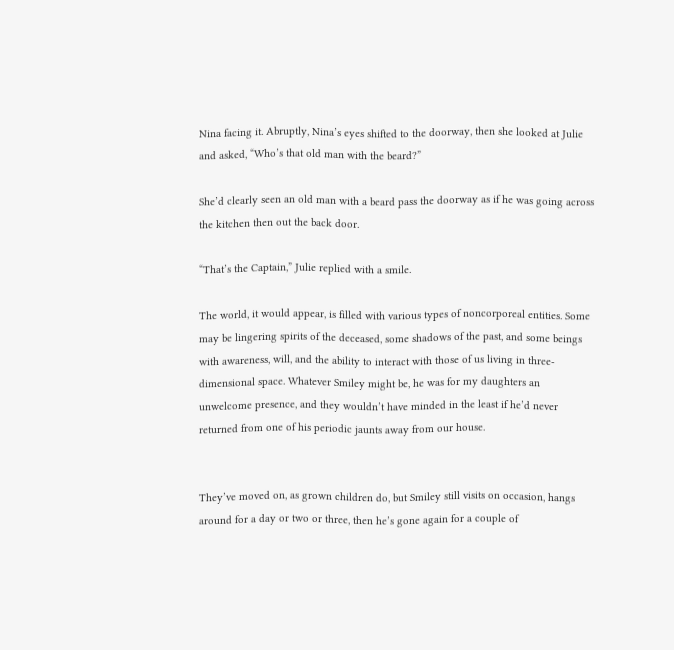Nina facing it. Abruptly, Nina’s eyes shifted to the doorway, then she looked at Julie and asked, “Who’s that old man with the beard?”

She’d clearly seen an old man with a beard pass the doorway as if he was going across the kitchen then out the back door.

“That’s the Captain,” Julie replied with a smile.

The world, it would appear, is filled with various types of noncorporeal entities. Some may be lingering spirits of the deceased, some shadows of the past, and some beings with awareness, will, and the ability to interact with those of us living in three-dimensional space. Whatever Smiley might be, he was for my daughters an unwelcome presence, and they wouldn’t have minded in the least if he’d never returned from one of his periodic jaunts away from our house.


They’ve moved on, as grown children do, but Smiley still visits on occasion, hangs around for a day or two or three, then he’s gone again for a couple of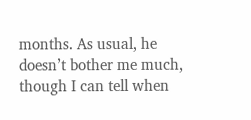months. As usual, he doesn’t bother me much, though I can tell when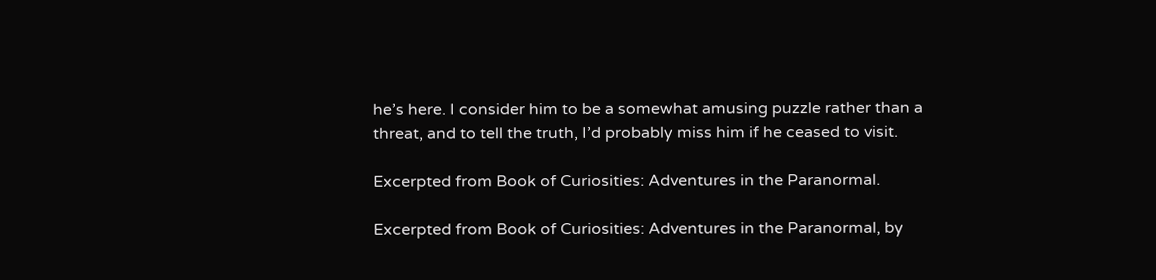he’s here. I consider him to be a somewhat amusing puzzle rather than a threat, and to tell the truth, I’d probably miss him if he ceased to visit.

Excerpted from Book of Curiosities: Adventures in the Paranormal.

Excerpted from Book of Curiosities: Adventures in the Paranormal, by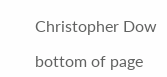Christopher Dow

bottom of page